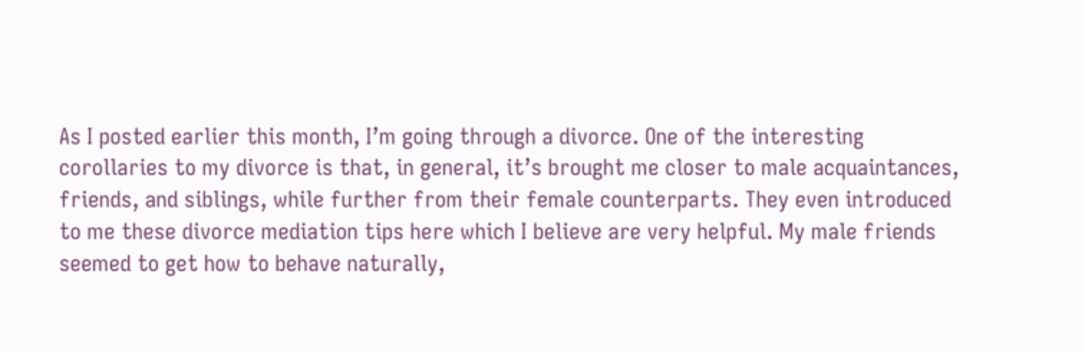As I posted earlier this month, I’m going through a divorce. One of the interesting corollaries to my divorce is that, in general, it’s brought me closer to male acquaintances, friends, and siblings, while further from their female counterparts. They even introduced to me these divorce mediation tips here which I believe are very helpful. My male friends seemed to get how to behave naturally,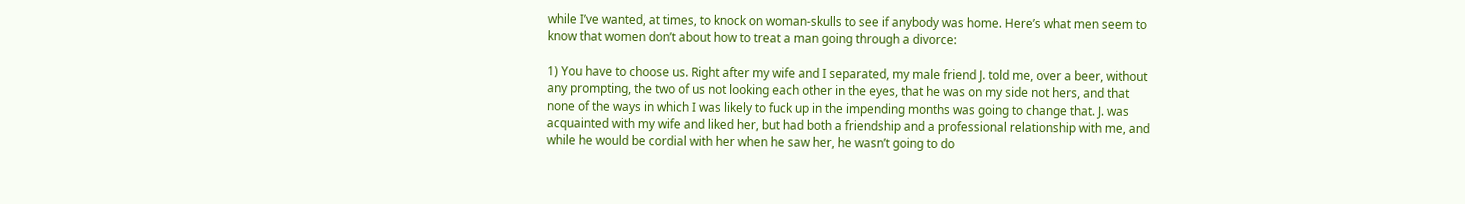while I’ve wanted, at times, to knock on woman-skulls to see if anybody was home. Here’s what men seem to know that women don’t about how to treat a man going through a divorce:

1) You have to choose us. Right after my wife and I separated, my male friend J. told me, over a beer, without any prompting, the two of us not looking each other in the eyes, that he was on my side not hers, and that none of the ways in which I was likely to fuck up in the impending months was going to change that. J. was acquainted with my wife and liked her, but had both a friendship and a professional relationship with me, and while he would be cordial with her when he saw her, he wasn’t going to do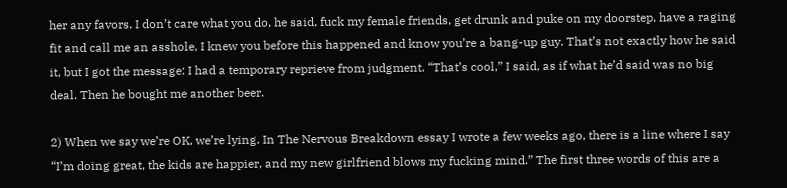her any favors. I don’t care what you do, he said, fuck my female friends, get drunk and puke on my doorstep, have a raging fit and call me an asshole, I knew you before this happened and know you’re a bang-up guy. That’s not exactly how he said it, but I got the message: I had a temporary reprieve from judgment. “That’s cool,” I said, as if what he’d said was no big deal. Then he bought me another beer.

2) When we say we’re OK, we’re lying. In The Nervous Breakdown essay I wrote a few weeks ago, there is a line where I say “I’m doing great, the kids are happier, and my new girlfriend blows my fucking mind.” The first three words of this are a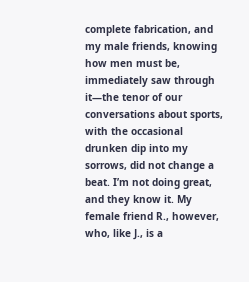complete fabrication, and my male friends, knowing how men must be, immediately saw through it—the tenor of our conversations about sports, with the occasional drunken dip into my sorrows, did not change a beat. I’m not doing great, and they know it. My female friend R., however, who, like J., is a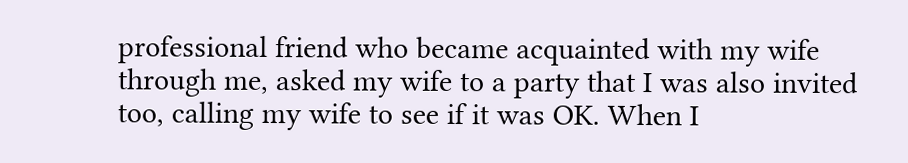professional friend who became acquainted with my wife through me, asked my wife to a party that I was also invited too, calling my wife to see if it was OK. When I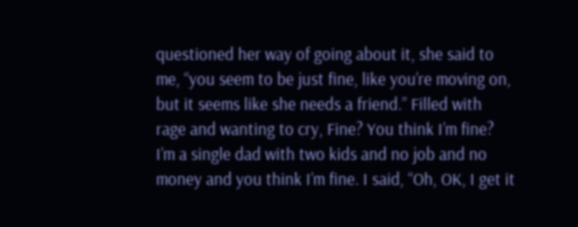questioned her way of going about it, she said to me, “you seem to be just fine, like you’re moving on, but it seems like she needs a friend.” Filled with rage and wanting to cry, Fine? You think I’m fine? I’m a single dad with two kids and no job and no money and you think I’m fine. I said, “Oh, OK, I get it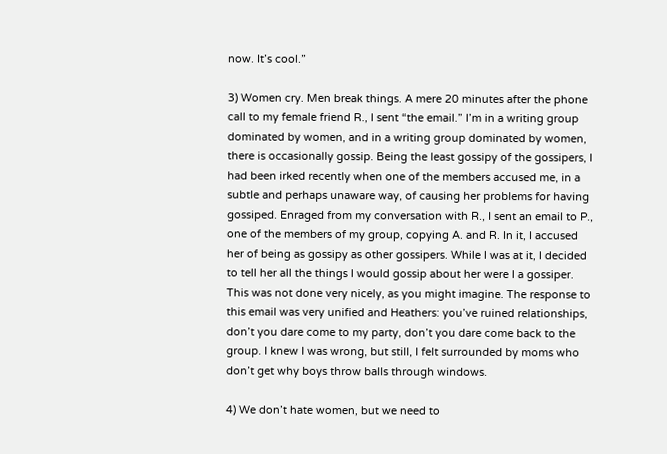now. It’s cool.”

3) Women cry. Men break things. A mere 20 minutes after the phone call to my female friend R., I sent “the email.” I’m in a writing group dominated by women, and in a writing group dominated by women, there is occasionally gossip. Being the least gossipy of the gossipers, I had been irked recently when one of the members accused me, in a subtle and perhaps unaware way, of causing her problems for having gossiped. Enraged from my conversation with R., I sent an email to P., one of the members of my group, copying A. and R. In it, I accused her of being as gossipy as other gossipers. While I was at it, I decided to tell her all the things I would gossip about her were I a gossiper. This was not done very nicely, as you might imagine. The response to this email was very unified and Heathers: you’ve ruined relationships, don’t you dare come to my party, don’t you dare come back to the group. I knew I was wrong, but still, I felt surrounded by moms who don’t get why boys throw balls through windows.

4) We don’t hate women, but we need to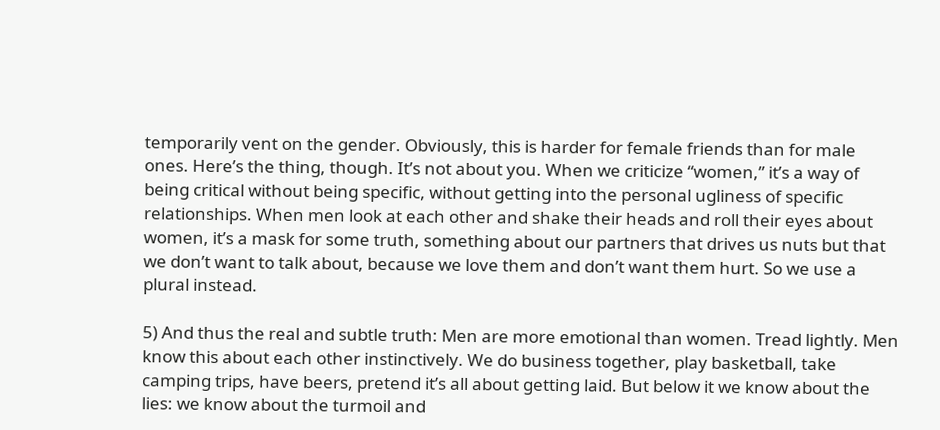temporarily vent on the gender. Obviously, this is harder for female friends than for male ones. Here’s the thing, though. It’s not about you. When we criticize “women,” it’s a way of being critical without being specific, without getting into the personal ugliness of specific relationships. When men look at each other and shake their heads and roll their eyes about women, it’s a mask for some truth, something about our partners that drives us nuts but that we don’t want to talk about, because we love them and don’t want them hurt. So we use a plural instead.

5) And thus the real and subtle truth: Men are more emotional than women. Tread lightly. Men know this about each other instinctively. We do business together, play basketball, take camping trips, have beers, pretend it’s all about getting laid. But below it we know about the lies: we know about the turmoil and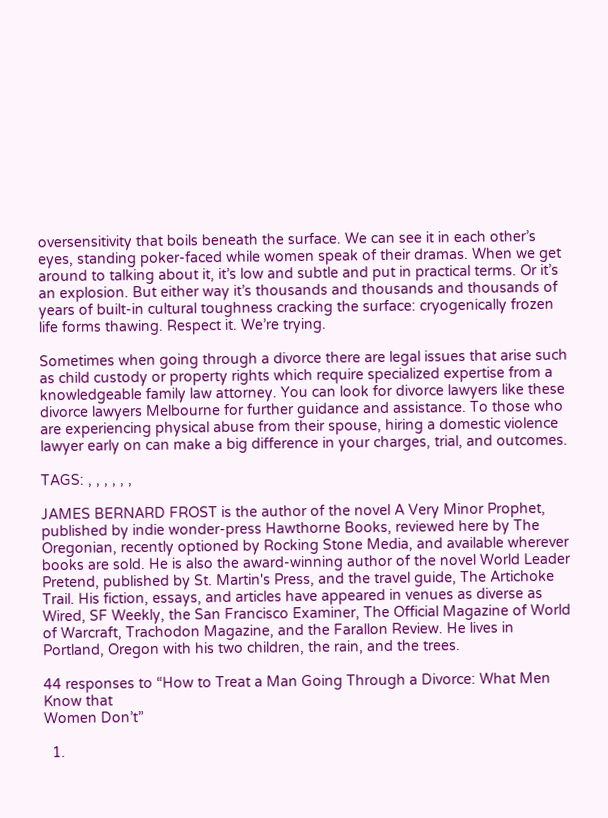oversensitivity that boils beneath the surface. We can see it in each other’s eyes, standing poker-faced while women speak of their dramas. When we get around to talking about it, it’s low and subtle and put in practical terms. Or it’s an explosion. But either way it’s thousands and thousands and thousands of years of built-in cultural toughness cracking the surface: cryogenically frozen life forms thawing. Respect it. We’re trying.

Sometimes when going through a divorce there are legal issues that arise such as child custody or property rights which require specialized expertise from a knowledgeable family law attorney. You can look for divorce lawyers like these divorce lawyers Melbourne for further guidance and assistance. To those who are experiencing physical abuse from their spouse, hiring a domestic violence lawyer early on can make a big difference in your charges, trial, and outcomes.

TAGS: , , , , , ,

JAMES BERNARD FROST is the author of the novel A Very Minor Prophet, published by indie wonder-press Hawthorne Books, reviewed here by The Oregonian, recently optioned by Rocking Stone Media, and available wherever books are sold. He is also the award-winning author of the novel World Leader Pretend, published by St. Martin's Press, and the travel guide, The Artichoke Trail. His fiction, essays, and articles have appeared in venues as diverse as Wired, SF Weekly, the San Francisco Examiner, The Official Magazine of World of Warcraft, Trachodon Magazine, and the Farallon Review. He lives in Portland, Oregon with his two children, the rain, and the trees.

44 responses to “How to Treat a Man Going Through a Divorce: What Men Know that
Women Don’t”

  1.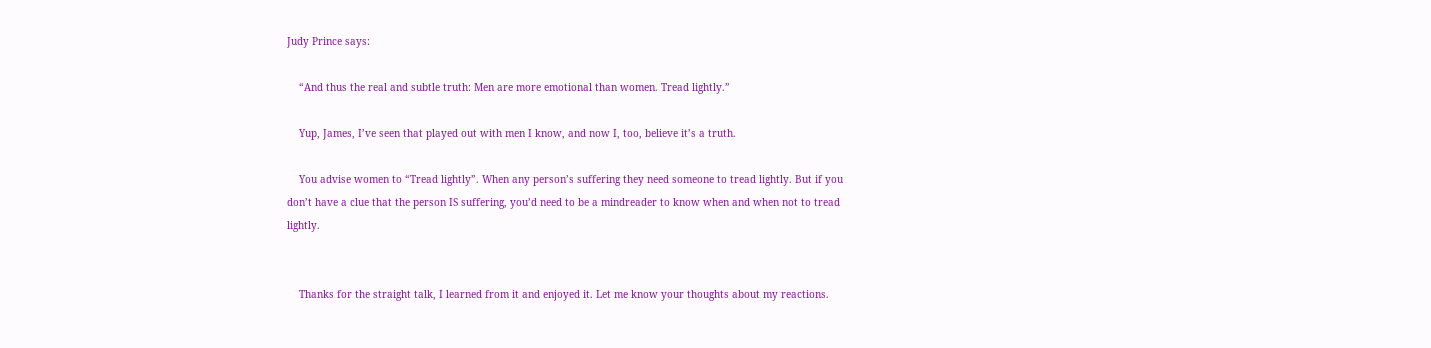Judy Prince says:

    “And thus the real and subtle truth: Men are more emotional than women. Tread lightly.”

    Yup, James, I’ve seen that played out with men I know, and now I, too, believe it’s a truth.

    You advise women to “Tread lightly”. When any person’s suffering they need someone to tread lightly. But if you don’t have a clue that the person IS suffering, you’d need to be a mindreader to know when and when not to tread lightly.


    Thanks for the straight talk, I learned from it and enjoyed it. Let me know your thoughts about my reactions.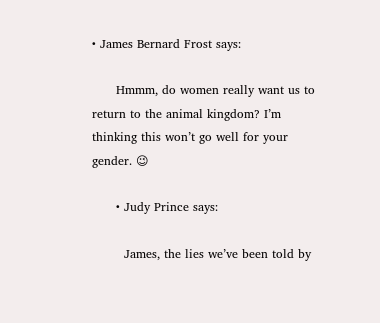• James Bernard Frost says:

      Hmmm, do women really want us to return to the animal kingdom? I’m thinking this won’t go well for your gender. 😉

      • Judy Prince says:

        James, the lies we’ve been told by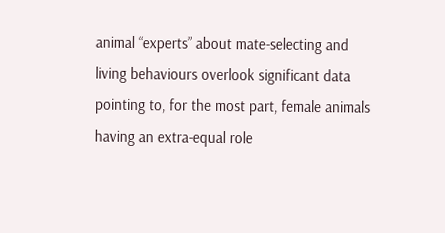animal “experts” about mate-selecting and living behaviours overlook significant data pointing to, for the most part, female animals having an extra-equal role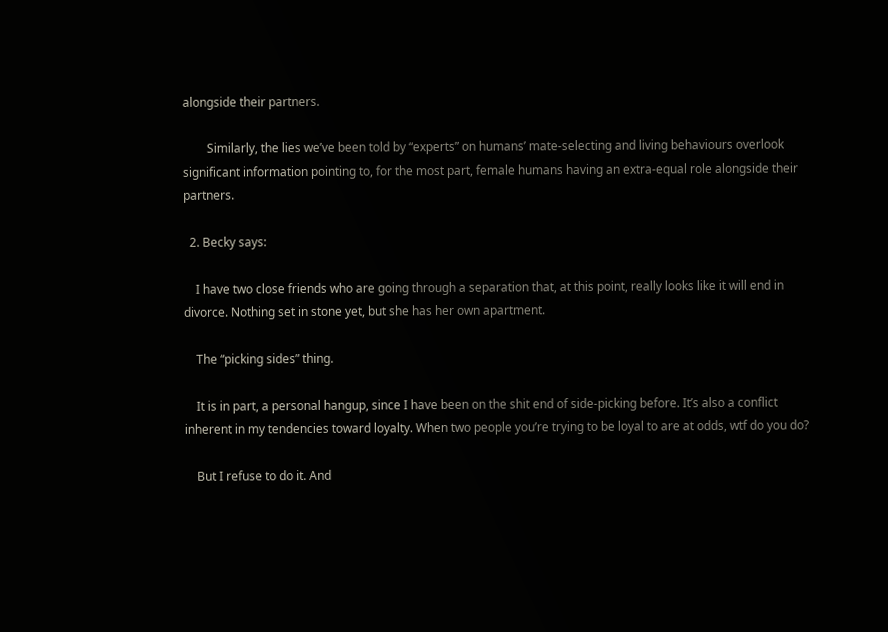alongside their partners.

        Similarly, the lies we’ve been told by “experts” on humans’ mate-selecting and living behaviours overlook significant information pointing to, for the most part, female humans having an extra-equal role alongside their partners.

  2. Becky says:

    I have two close friends who are going through a separation that, at this point, really looks like it will end in divorce. Nothing set in stone yet, but she has her own apartment.

    The “picking sides” thing.

    It is in part, a personal hangup, since I have been on the shit end of side-picking before. It’s also a conflict inherent in my tendencies toward loyalty. When two people you’re trying to be loyal to are at odds, wtf do you do?

    But I refuse to do it. And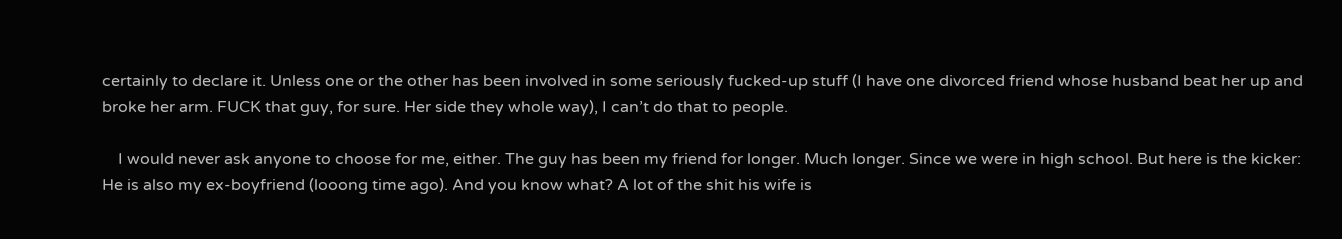certainly to declare it. Unless one or the other has been involved in some seriously fucked-up stuff (I have one divorced friend whose husband beat her up and broke her arm. FUCK that guy, for sure. Her side they whole way), I can’t do that to people.

    I would never ask anyone to choose for me, either. The guy has been my friend for longer. Much longer. Since we were in high school. But here is the kicker: He is also my ex-boyfriend (looong time ago). And you know what? A lot of the shit his wife is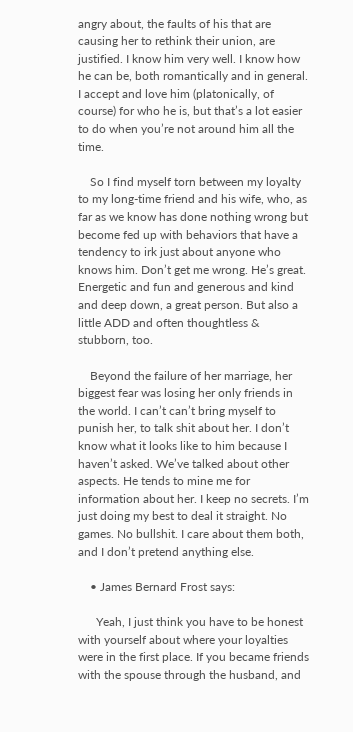angry about, the faults of his that are causing her to rethink their union, are justified. I know him very well. I know how he can be, both romantically and in general. I accept and love him (platonically, of course) for who he is, but that’s a lot easier to do when you’re not around him all the time.

    So I find myself torn between my loyalty to my long-time friend and his wife, who, as far as we know has done nothing wrong but become fed up with behaviors that have a tendency to irk just about anyone who knows him. Don’t get me wrong. He’s great. Energetic and fun and generous and kind and deep down, a great person. But also a little ADD and often thoughtless & stubborn, too.

    Beyond the failure of her marriage, her biggest fear was losing her only friends in the world. I can’t can’t bring myself to punish her, to talk shit about her. I don’t know what it looks like to him because I haven’t asked. We’ve talked about other aspects. He tends to mine me for information about her. I keep no secrets. I’m just doing my best to deal it straight. No games. No bullshit. I care about them both, and I don’t pretend anything else.

    • James Bernard Frost says:

      Yeah, I just think you have to be honest with yourself about where your loyalties were in the first place. If you became friends with the spouse through the husband, and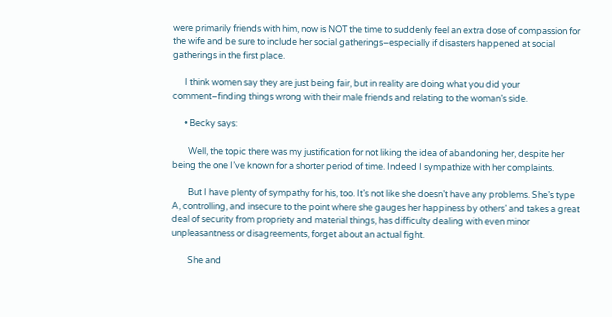were primarily friends with him, now is NOT the time to suddenly feel an extra dose of compassion for the wife and be sure to include her social gatherings–especially if disasters happened at social gatherings in the first place.

      I think women say they are just being fair, but in reality are doing what you did your comment–finding things wrong with their male friends and relating to the woman’s side.

      • Becky says:

        Well, the topic there was my justification for not liking the idea of abandoning her, despite her being the one I’ve known for a shorter period of time. Indeed I sympathize with her complaints.

        But I have plenty of sympathy for his, too. It’s not like she doesn’t have any problems. She’s type A, controlling, and insecure to the point where she gauges her happiness by others’ and takes a great deal of security from propriety and material things, has difficulty dealing with even minor unpleasantness or disagreements, forget about an actual fight.

        She and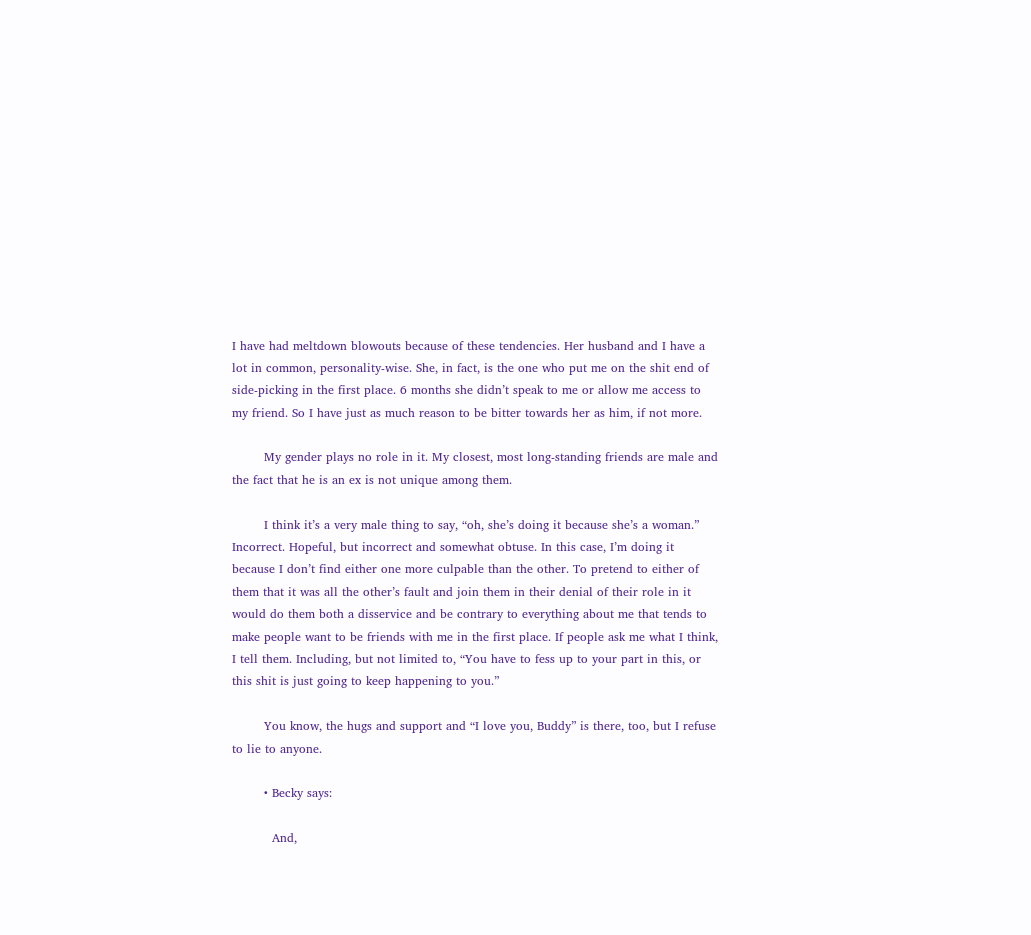I have had meltdown blowouts because of these tendencies. Her husband and I have a lot in common, personality-wise. She, in fact, is the one who put me on the shit end of side-picking in the first place. 6 months she didn’t speak to me or allow me access to my friend. So I have just as much reason to be bitter towards her as him, if not more.

        My gender plays no role in it. My closest, most long-standing friends are male and the fact that he is an ex is not unique among them.

        I think it’s a very male thing to say, “oh, she’s doing it because she’s a woman.” Incorrect. Hopeful, but incorrect and somewhat obtuse. In this case, I’m doing it because I don’t find either one more culpable than the other. To pretend to either of them that it was all the other’s fault and join them in their denial of their role in it would do them both a disservice and be contrary to everything about me that tends to make people want to be friends with me in the first place. If people ask me what I think, I tell them. Including, but not limited to, “You have to fess up to your part in this, or this shit is just going to keep happening to you.”

        You know, the hugs and support and “I love you, Buddy” is there, too, but I refuse to lie to anyone.

        • Becky says:

          And,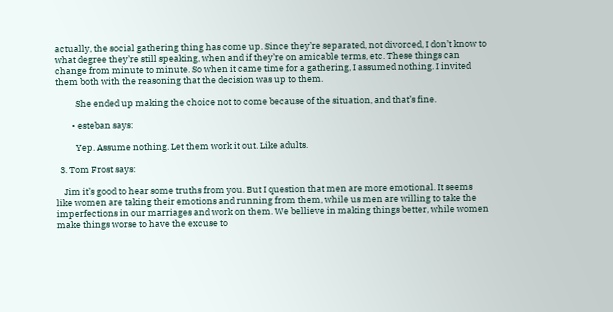actually, the social gathering thing has come up. Since they’re separated, not divorced, I don’t know to what degree they’re still speaking, when and if they’re on amicable terms, etc. These things can change from minute to minute. So when it came time for a gathering, I assumed nothing. I invited them both with the reasoning that the decision was up to them.

          She ended up making the choice not to come because of the situation, and that’s fine.

        • esteban says:

          Yep. Assume nothing. Let them work it out. Like adults.

  3. Tom Frost says:

    Jim it’s good to hear some truths from you. But I question that men are more emotional. It seems like women are taking their emotions and running from them, while us men are willing to take the imperfections in our marriages and work on them. We bellieve in making things better, while women make things worse to have the excuse to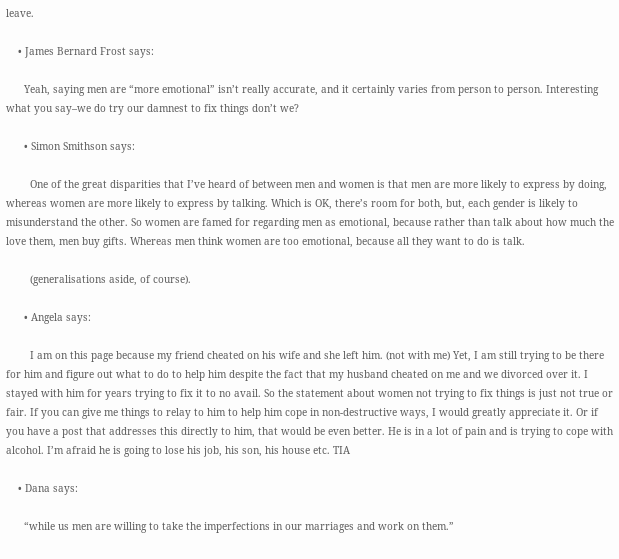leave.

    • James Bernard Frost says:

      Yeah, saying men are “more emotional” isn’t really accurate, and it certainly varies from person to person. Interesting what you say–we do try our damnest to fix things don’t we?

      • Simon Smithson says:

        One of the great disparities that I’ve heard of between men and women is that men are more likely to express by doing, whereas women are more likely to express by talking. Which is OK, there’s room for both, but, each gender is likely to misunderstand the other. So women are famed for regarding men as emotional, because rather than talk about how much the love them, men buy gifts. Whereas men think women are too emotional, because all they want to do is talk.

        (generalisations aside, of course).

      • Angela says:

        I am on this page because my friend cheated on his wife and she left him. (not with me) Yet, I am still trying to be there for him and figure out what to do to help him despite the fact that my husband cheated on me and we divorced over it. I stayed with him for years trying to fix it to no avail. So the statement about women not trying to fix things is just not true or fair. If you can give me things to relay to him to help him cope in non-destructive ways, I would greatly appreciate it. Or if you have a post that addresses this directly to him, that would be even better. He is in a lot of pain and is trying to cope with alcohol. I’m afraid he is going to lose his job, his son, his house etc. TIA

    • Dana says:

      “while us men are willing to take the imperfections in our marriages and work on them.”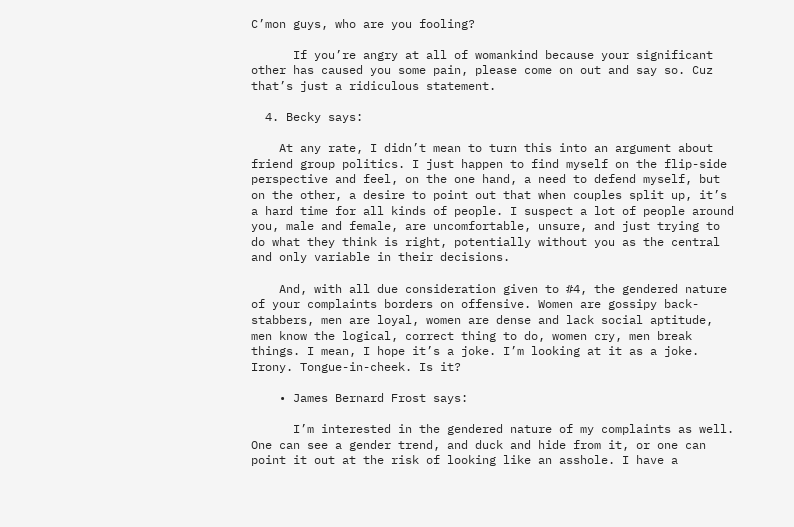C’mon guys, who are you fooling?

      If you’re angry at all of womankind because your significant other has caused you some pain, please come on out and say so. Cuz that’s just a ridiculous statement.

  4. Becky says:

    At any rate, I didn’t mean to turn this into an argument about friend group politics. I just happen to find myself on the flip-side perspective and feel, on the one hand, a need to defend myself, but on the other, a desire to point out that when couples split up, it’s a hard time for all kinds of people. I suspect a lot of people around you, male and female, are uncomfortable, unsure, and just trying to do what they think is right, potentially without you as the central and only variable in their decisions.

    And, with all due consideration given to #4, the gendered nature of your complaints borders on offensive. Women are gossipy back-stabbers, men are loyal, women are dense and lack social aptitude, men know the logical, correct thing to do, women cry, men break things. I mean, I hope it’s a joke. I’m looking at it as a joke. Irony. Tongue-in-cheek. Is it?

    • James Bernard Frost says:

      I’m interested in the gendered nature of my complaints as well. One can see a gender trend, and duck and hide from it, or one can point it out at the risk of looking like an asshole. I have a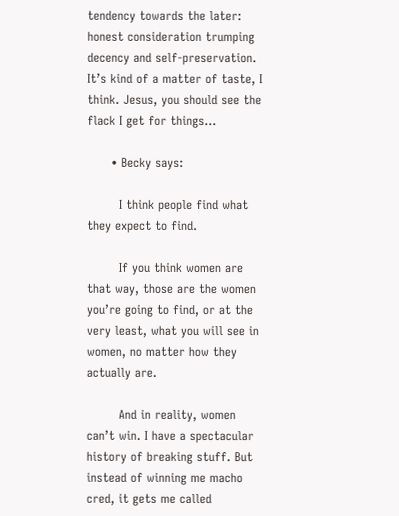tendency towards the later: honest consideration trumping decency and self-preservation. It’s kind of a matter of taste, I think. Jesus, you should see the flack I get for things…

      • Becky says:

        I think people find what they expect to find.

        If you think women are that way, those are the women you’re going to find, or at the very least, what you will see in women, no matter how they actually are.

        And in reality, women can’t win. I have a spectacular history of breaking stuff. But instead of winning me macho cred, it gets me called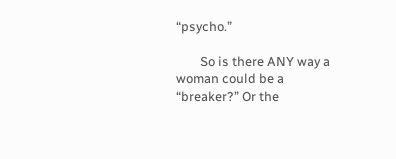“psycho.”

        So is there ANY way a woman could be a “breaker?” Or the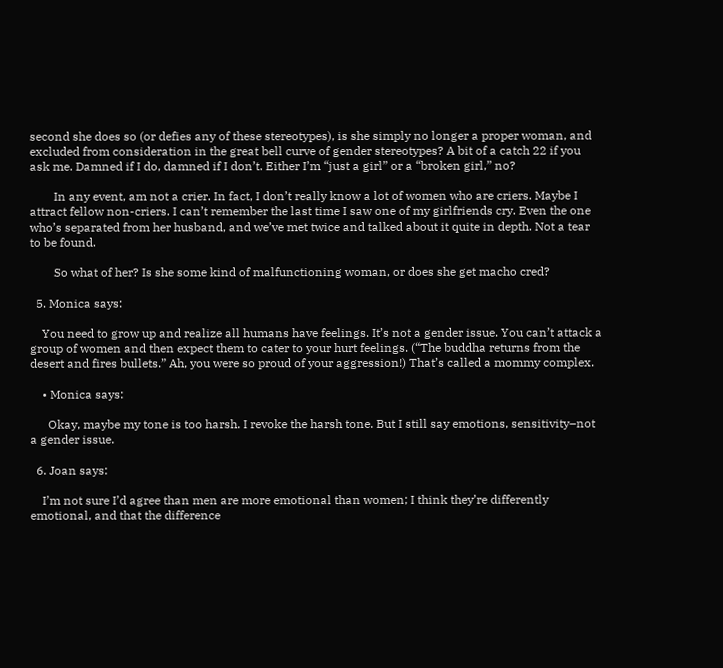second she does so (or defies any of these stereotypes), is she simply no longer a proper woman, and excluded from consideration in the great bell curve of gender stereotypes? A bit of a catch 22 if you ask me. Damned if I do, damned if I don’t. Either I’m “just a girl” or a “broken girl,” no?

        In any event, am not a crier. In fact, I don’t really know a lot of women who are criers. Maybe I attract fellow non-criers. I can’t remember the last time I saw one of my girlfriends cry. Even the one who’s separated from her husband, and we’ve met twice and talked about it quite in depth. Not a tear to be found.

        So what of her? Is she some kind of malfunctioning woman, or does she get macho cred?

  5. Monica says:

    You need to grow up and realize all humans have feelings. It’s not a gender issue. You can’t attack a group of women and then expect them to cater to your hurt feelings. (“The buddha returns from the desert and fires bullets.” Ah, you were so proud of your aggression!) That’s called a mommy complex.

    • Monica says:

      Okay, maybe my tone is too harsh. I revoke the harsh tone. But I still say emotions, sensitivity–not a gender issue.

  6. Joan says:

    I’m not sure I’d agree than men are more emotional than women; I think they’re differently emotional, and that the difference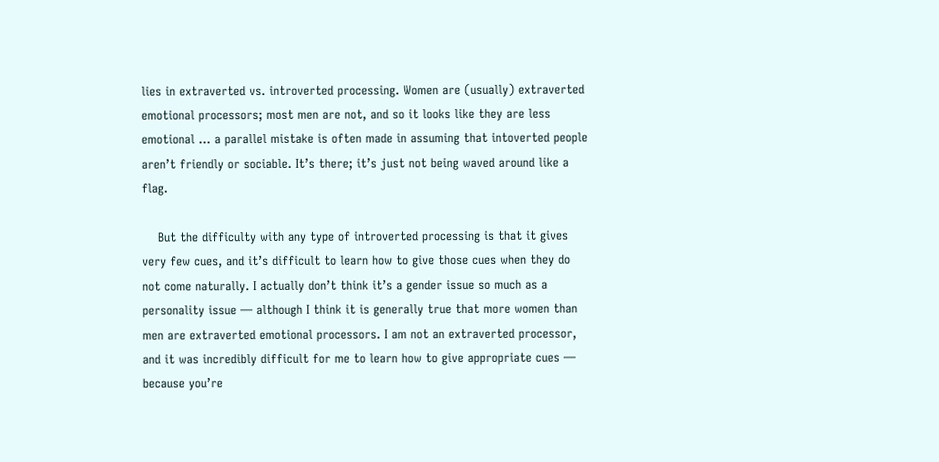lies in extraverted vs. introverted processing. Women are (usually) extraverted emotional processors; most men are not, and so it looks like they are less emotional … a parallel mistake is often made in assuming that intoverted people aren’t friendly or sociable. It’s there; it’s just not being waved around like a flag.

    But the difficulty with any type of introverted processing is that it gives very few cues, and it’s difficult to learn how to give those cues when they do not come naturally. I actually don’t think it’s a gender issue so much as a personality issue — although I think it is generally true that more women than men are extraverted emotional processors. I am not an extraverted processor, and it was incredibly difficult for me to learn how to give appropriate cues — because you’re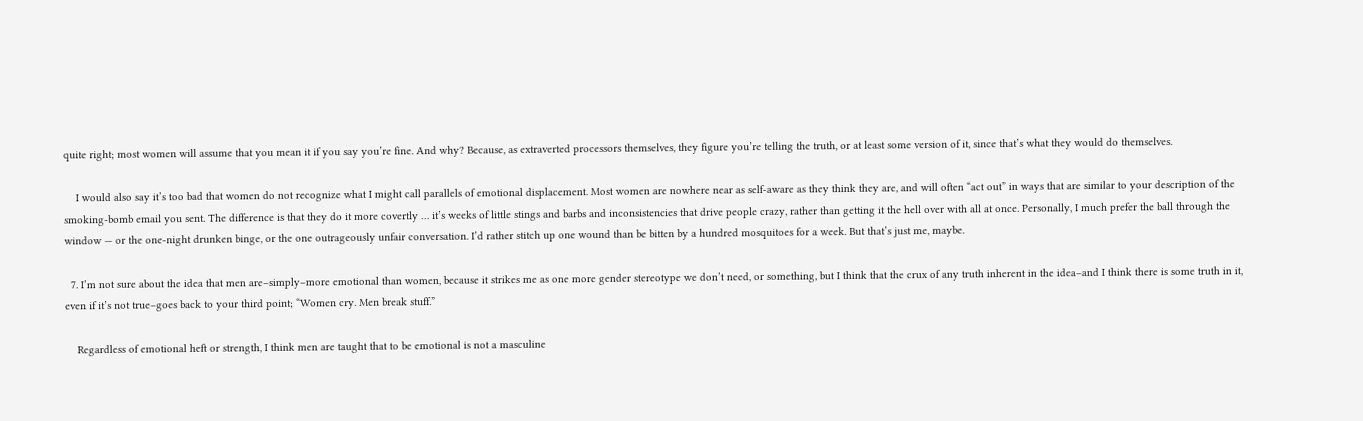quite right; most women will assume that you mean it if you say you’re fine. And why? Because, as extraverted processors themselves, they figure you’re telling the truth, or at least some version of it, since that’s what they would do themselves.

    I would also say it’s too bad that women do not recognize what I might call parallels of emotional displacement. Most women are nowhere near as self-aware as they think they are, and will often “act out” in ways that are similar to your description of the smoking-bomb email you sent. The difference is that they do it more covertly … it’s weeks of little stings and barbs and inconsistencies that drive people crazy, rather than getting it the hell over with all at once. Personally, I much prefer the ball through the window — or the one-night drunken binge, or the one outrageously unfair conversation. I’d rather stitch up one wound than be bitten by a hundred mosquitoes for a week. But that’s just me, maybe.

  7. I’m not sure about the idea that men are–simply–more emotional than women, because it strikes me as one more gender stereotype we don’t need, or something, but I think that the crux of any truth inherent in the idea–and I think there is some truth in it, even if it’s not true–goes back to your third point; “Women cry. Men break stuff.”

    Regardless of emotional heft or strength, I think men are taught that to be emotional is not a masculine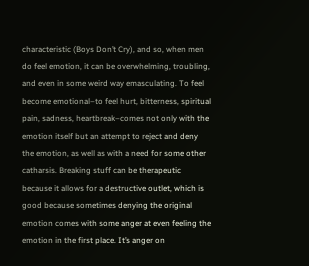characteristic (Boys Don’t Cry), and so, when men do feel emotion, it can be overwhelming, troubling, and even in some weird way emasculating. To feel become emotional–to feel hurt, bitterness, spiritual pain, sadness, heartbreak–comes not only with the emotion itself but an attempt to reject and deny the emotion, as well as with a need for some other catharsis. Breaking stuff can be therapeutic because it allows for a destructive outlet, which is good because sometimes denying the original emotion comes with some anger at even feeling the emotion in the first place. It’s anger on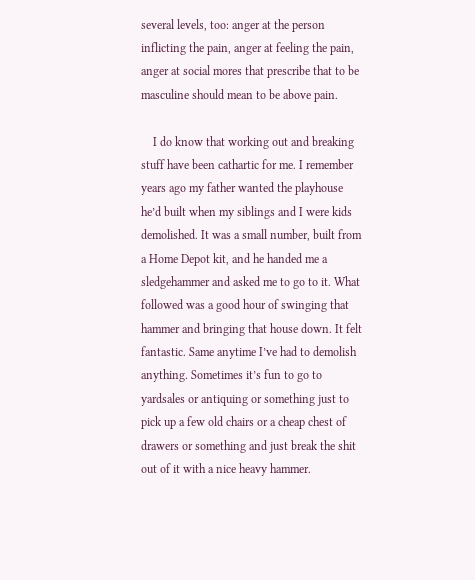several levels, too: anger at the person inflicting the pain, anger at feeling the pain, anger at social mores that prescribe that to be masculine should mean to be above pain.

    I do know that working out and breaking stuff have been cathartic for me. I remember years ago my father wanted the playhouse he’d built when my siblings and I were kids demolished. It was a small number, built from a Home Depot kit, and he handed me a sledgehammer and asked me to go to it. What followed was a good hour of swinging that hammer and bringing that house down. It felt fantastic. Same anytime I’ve had to demolish anything. Sometimes it’s fun to go to yardsales or antiquing or something just to pick up a few old chairs or a cheap chest of drawers or something and just break the shit out of it with a nice heavy hammer.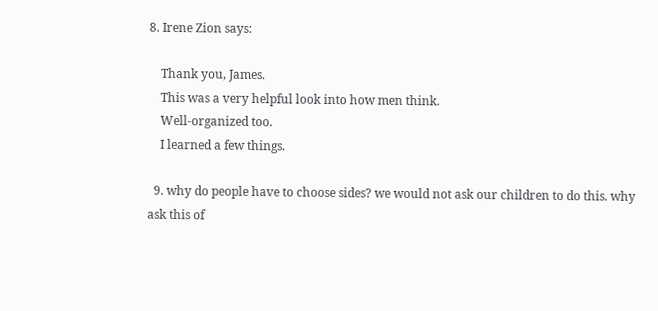8. Irene Zion says:

    Thank you, James.
    This was a very helpful look into how men think.
    Well-organized too.
    I learned a few things.

  9. why do people have to choose sides? we would not ask our children to do this. why ask this of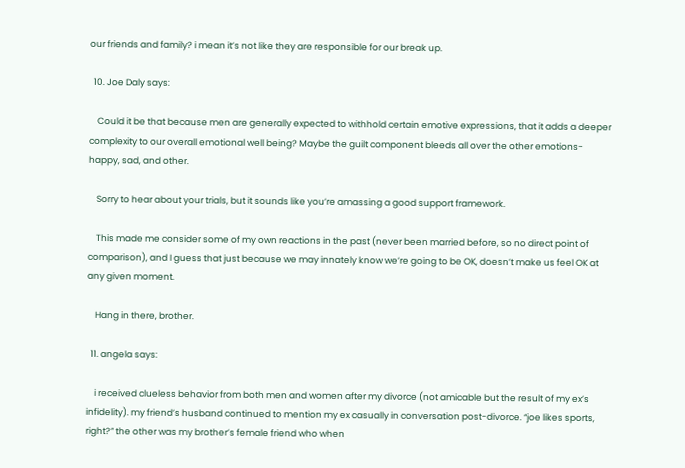our friends and family? i mean it’s not like they are responsible for our break up.

  10. Joe Daly says:

    Could it be that because men are generally expected to withhold certain emotive expressions, that it adds a deeper complexity to our overall emotional well being? Maybe the guilt component bleeds all over the other emotions- happy, sad, and other.

    Sorry to hear about your trials, but it sounds like you’re amassing a good support framework.

    This made me consider some of my own reactions in the past (never been married before, so no direct point of comparison), and I guess that just because we may innately know we’re going to be OK, doesn’t make us feel OK at any given moment.

    Hang in there, brother.

  11. angela says:

    i received clueless behavior from both men and women after my divorce (not amicable but the result of my ex’s infidelity). my friend’s husband continued to mention my ex casually in conversation post-divorce. “joe likes sports, right?” the other was my brother’s female friend who when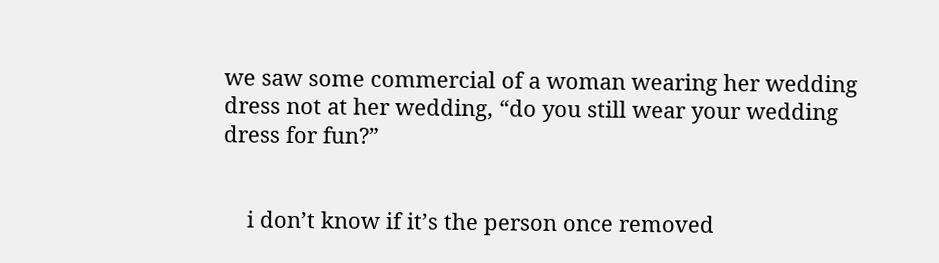we saw some commercial of a woman wearing her wedding dress not at her wedding, “do you still wear your wedding dress for fun?”


    i don’t know if it’s the person once removed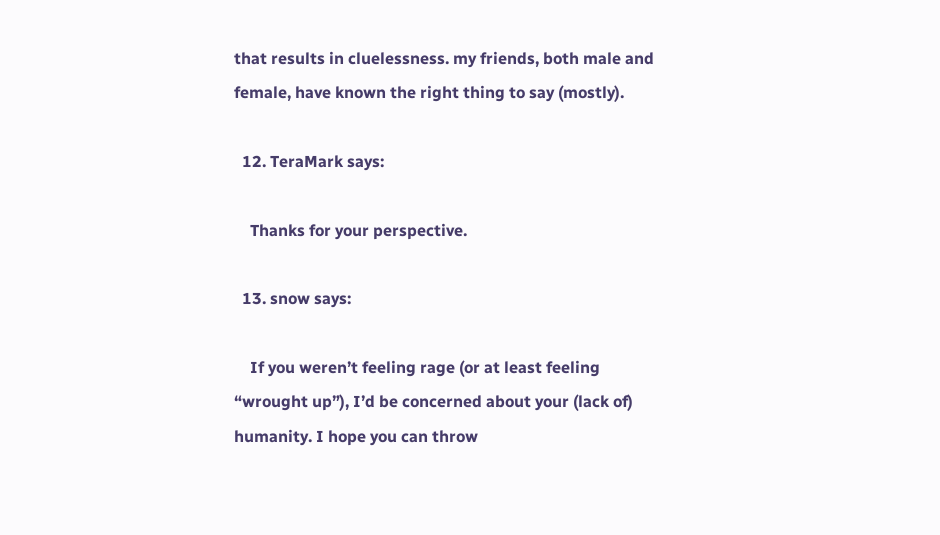that results in cluelessness. my friends, both male and female, have known the right thing to say (mostly).

  12. TeraMark says:

    Thanks for your perspective.

  13. snow says:

    If you weren’t feeling rage (or at least feeling “wrought up”), I’d be concerned about your (lack of) humanity. I hope you can throw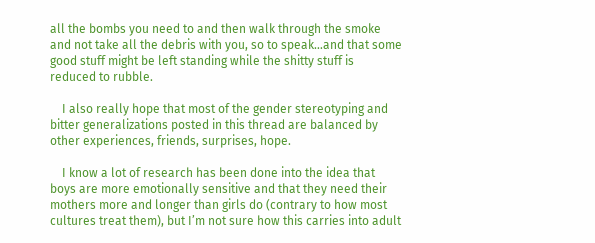all the bombs you need to and then walk through the smoke and not take all the debris with you, so to speak…and that some good stuff might be left standing while the shitty stuff is reduced to rubble.

    I also really hope that most of the gender stereotyping and bitter generalizations posted in this thread are balanced by other experiences, friends, surprises, hope.

    I know a lot of research has been done into the idea that boys are more emotionally sensitive and that they need their mothers more and longer than girls do (contrary to how most cultures treat them), but I’m not sure how this carries into adult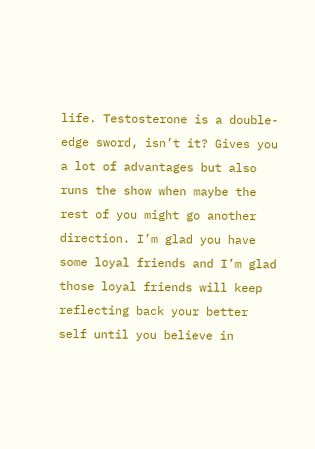life. Testosterone is a double-edge sword, isn’t it? Gives you a lot of advantages but also runs the show when maybe the rest of you might go another direction. I’m glad you have some loyal friends and I’m glad those loyal friends will keep reflecting back your better self until you believe in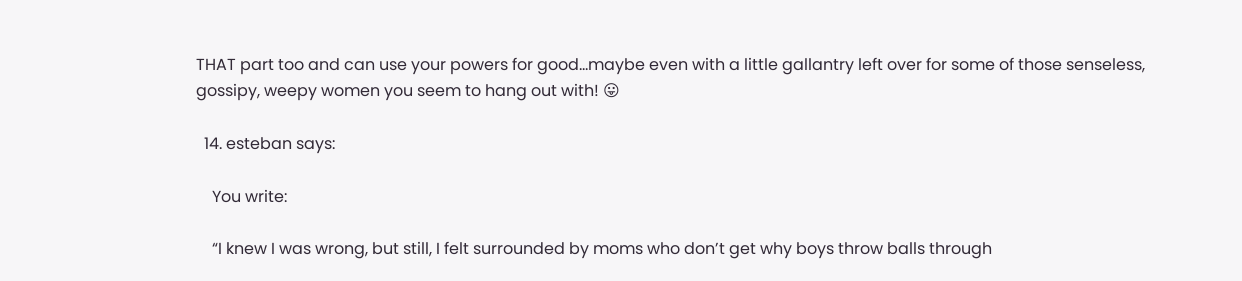THAT part too and can use your powers for good…maybe even with a little gallantry left over for some of those senseless, gossipy, weepy women you seem to hang out with! 😛

  14. esteban says:

    You write:

    “I knew I was wrong, but still, I felt surrounded by moms who don’t get why boys throw balls through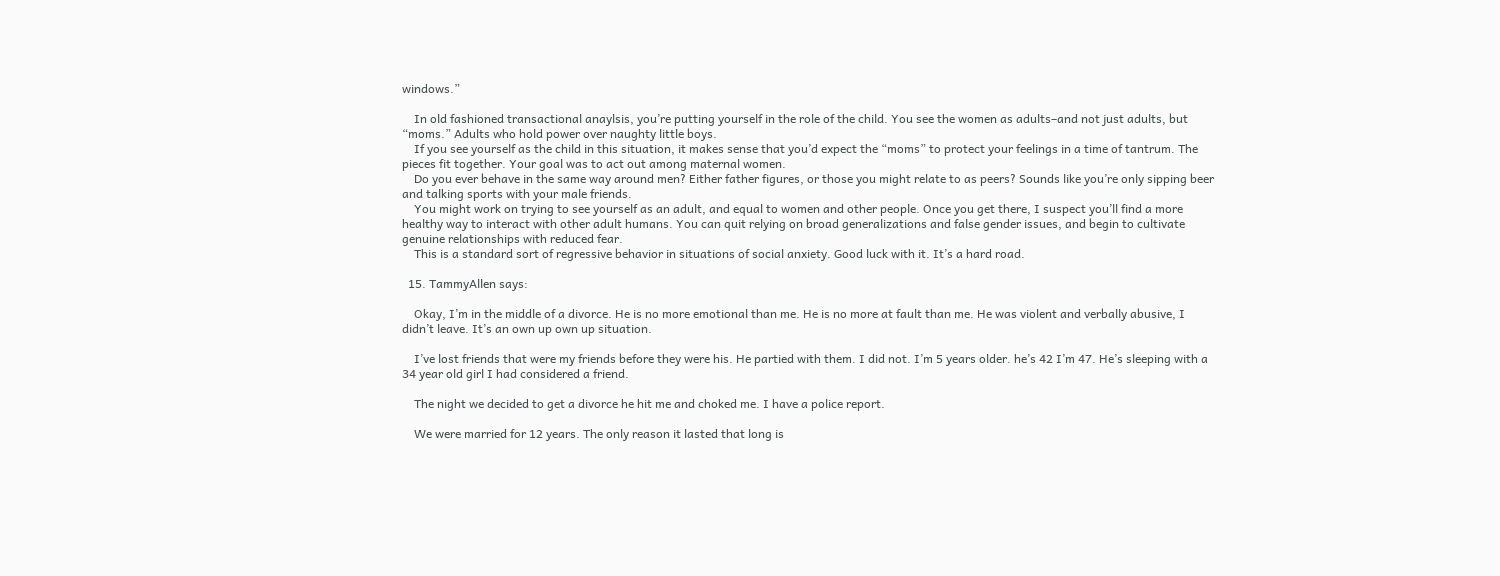windows.”

    In old fashioned transactional anaylsis, you’re putting yourself in the role of the child. You see the women as adults–and not just adults, but “moms.” Adults who hold power over naughty little boys.
    If you see yourself as the child in this situation, it makes sense that you’d expect the “moms” to protect your feelings in a time of tantrum. The pieces fit together. Your goal was to act out among maternal women.
    Do you ever behave in the same way around men? Either father figures, or those you might relate to as peers? Sounds like you’re only sipping beer and talking sports with your male friends.
    You might work on trying to see yourself as an adult, and equal to women and other people. Once you get there, I suspect you’ll find a more healthy way to interact with other adult humans. You can quit relying on broad generalizations and false gender issues, and begin to cultivate genuine relationships with reduced fear.
    This is a standard sort of regressive behavior in situations of social anxiety. Good luck with it. It’s a hard road.

  15. TammyAllen says:

    Okay, I’m in the middle of a divorce. He is no more emotional than me. He is no more at fault than me. He was violent and verbally abusive, I didn’t leave. It’s an own up own up situation.

    I’ve lost friends that were my friends before they were his. He partied with them. I did not. I’m 5 years older. he’s 42 I’m 47. He’s sleeping with a 34 year old girl I had considered a friend.

    The night we decided to get a divorce he hit me and choked me. I have a police report.

    We were married for 12 years. The only reason it lasted that long is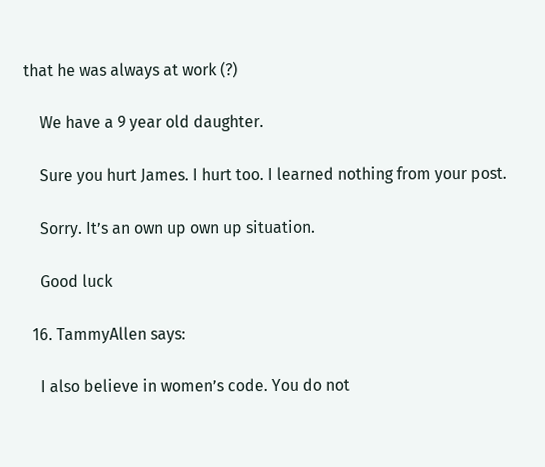that he was always at work (?)

    We have a 9 year old daughter.

    Sure you hurt James. I hurt too. I learned nothing from your post.

    Sorry. It’s an own up own up situation.

    Good luck

  16. TammyAllen says:

    I also believe in women’s code. You do not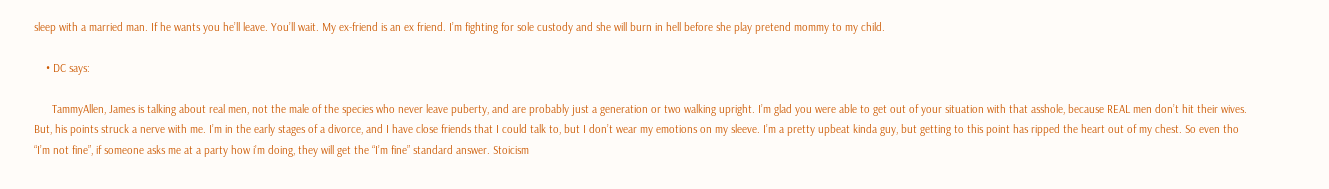sleep with a married man. If he wants you he’ll leave. You’ll wait. My ex-friend is an ex friend. I’m fighting for sole custody and she will burn in hell before she play pretend mommy to my child.

    • DC says:

      TammyAllen, James is talking about real men, not the male of the species who never leave puberty, and are probably just a generation or two walking upright. I’m glad you were able to get out of your situation with that asshole, because REAL men don’t hit their wives. But, his points struck a nerve with me. I’m in the early stages of a divorce, and I have close friends that I could talk to, but I don’t wear my emotions on my sleeve. I’m a pretty upbeat kinda guy, but getting to this point has ripped the heart out of my chest. So even tho “I’m not fine”, if someone asks me at a party how i’m doing, they will get the “I’m fine” standard answer. Stoicism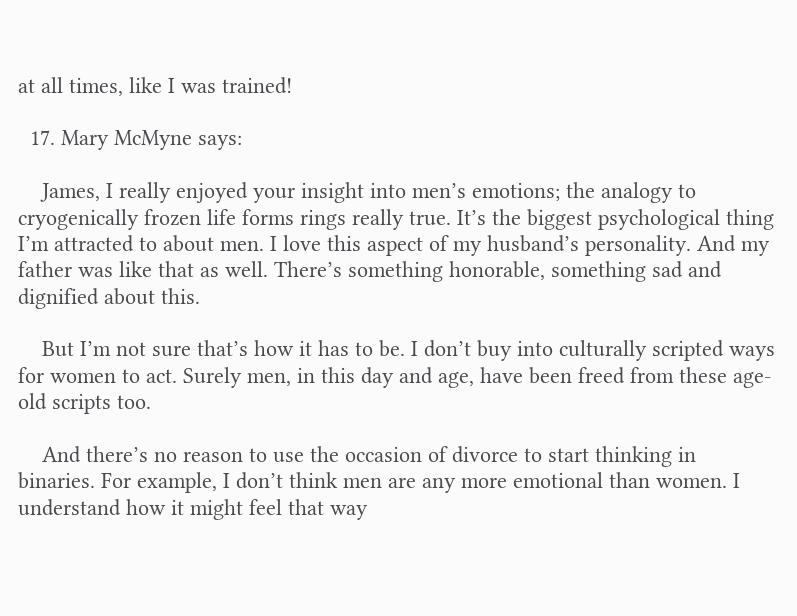at all times, like I was trained!

  17. Mary McMyne says:

    James, I really enjoyed your insight into men’s emotions; the analogy to cryogenically frozen life forms rings really true. It’s the biggest psychological thing I’m attracted to about men. I love this aspect of my husband’s personality. And my father was like that as well. There’s something honorable, something sad and dignified about this.

    But I’m not sure that’s how it has to be. I don’t buy into culturally scripted ways for women to act. Surely men, in this day and age, have been freed from these age-old scripts too.

    And there’s no reason to use the occasion of divorce to start thinking in binaries. For example, I don’t think men are any more emotional than women. I understand how it might feel that way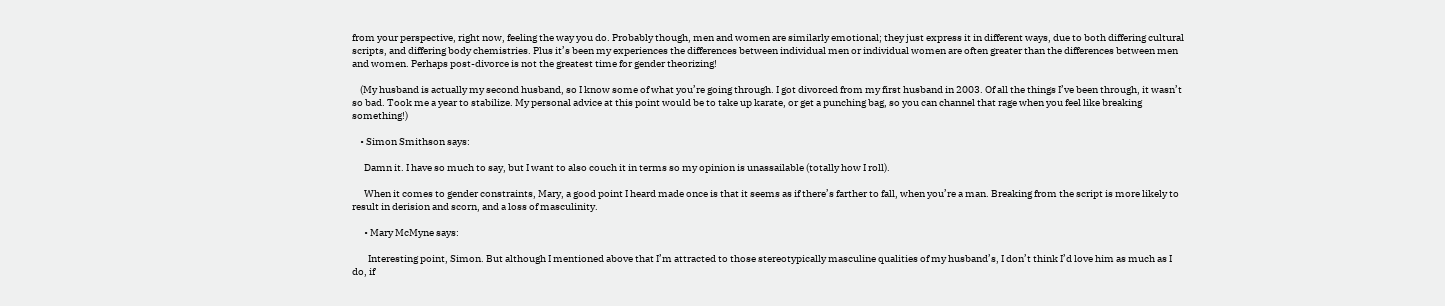from your perspective, right now, feeling the way you do. Probably though, men and women are similarly emotional; they just express it in different ways, due to both differing cultural scripts, and differing body chemistries. Plus it’s been my experiences the differences between individual men or individual women are often greater than the differences between men and women. Perhaps post-divorce is not the greatest time for gender theorizing!

    (My husband is actually my second husband, so I know some of what you’re going through. I got divorced from my first husband in 2003. Of all the things I’ve been through, it wasn’t so bad. Took me a year to stabilize. My personal advice at this point would be to take up karate, or get a punching bag, so you can channel that rage when you feel like breaking something!)

    • Simon Smithson says:

      Damn it. I have so much to say, but I want to also couch it in terms so my opinion is unassailable (totally how I roll).

      When it comes to gender constraints, Mary, a good point I heard made once is that it seems as if there’s farther to fall, when you’re a man. Breaking from the script is more likely to result in derision and scorn, and a loss of masculinity.

      • Mary McMyne says:

        Interesting point, Simon. But although I mentioned above that I’m attracted to those stereotypically masculine qualities of my husband’s, I don’t think I’d love him as much as I do, if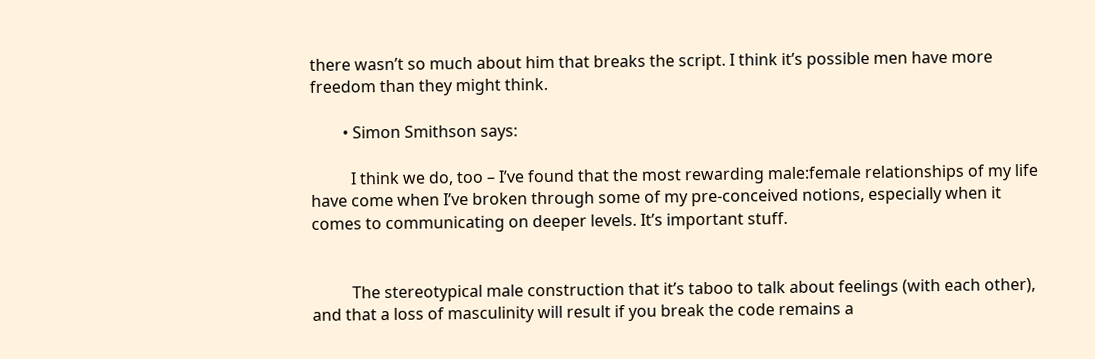there wasn’t so much about him that breaks the script. I think it’s possible men have more freedom than they might think.

        • Simon Smithson says:

          I think we do, too – I’ve found that the most rewarding male:female relationships of my life have come when I’ve broken through some of my pre-conceived notions, especially when it comes to communicating on deeper levels. It’s important stuff.


          The stereotypical male construction that it’s taboo to talk about feelings (with each other), and that a loss of masculinity will result if you break the code remains a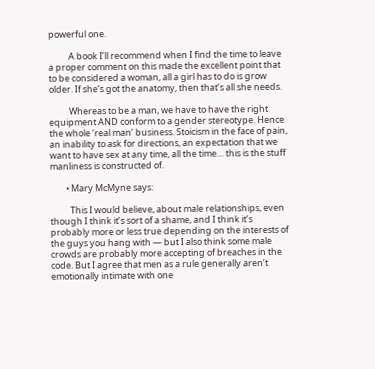powerful one.

          A book I’ll recommend when I find the time to leave a proper comment on this made the excellent point that to be considered a woman, all a girl has to do is grow older. If she’s got the anatomy, then that’s all she needs.

          Whereas to be a man, we have to have the right equipment AND conform to a gender stereotype. Hence the whole ‘real man’ business. Stoicism in the face of pain, an inability to ask for directions, an expectation that we want to have sex at any time, all the time… this is the stuff manliness is constructed of.

        • Mary McMyne says:

          This I would believe, about male relationships, even though I think it’s sort of a shame, and I think it’s probably more or less true depending on the interests of the guys you hang with — but I also think some male crowds are probably more accepting of breaches in the code. But I agree that men as a rule generally aren’t emotionally intimate with one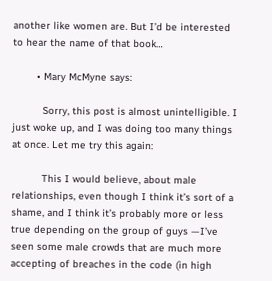another like women are. But I’d be interested to hear the name of that book…

        • Mary McMyne says:

          Sorry, this post is almost unintelligible. I just woke up, and I was doing too many things at once. Let me try this again:

          This I would believe, about male relationships, even though I think it’s sort of a shame, and I think it’s probably more or less true depending on the group of guys —I’ve seen some male crowds that are much more accepting of breaches in the code (in high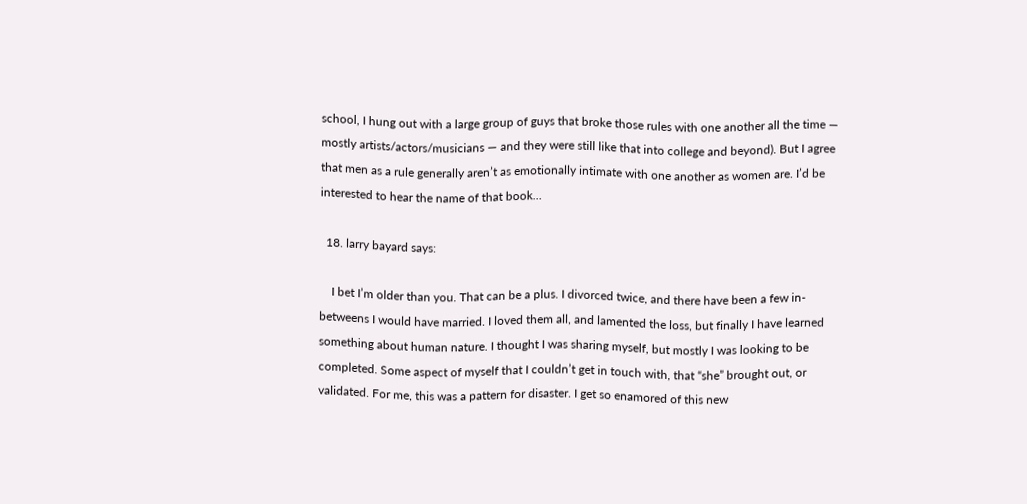school, I hung out with a large group of guys that broke those rules with one another all the time — mostly artists/actors/musicians — and they were still like that into college and beyond). But I agree that men as a rule generally aren’t as emotionally intimate with one another as women are. I’d be interested to hear the name of that book…

  18. larry bayard says:

    I bet I’m older than you. That can be a plus. I divorced twice, and there have been a few in-betweens I would have married. I loved them all, and lamented the loss, but finally I have learned something about human nature. I thought I was sharing myself, but mostly I was looking to be completed. Some aspect of myself that I couldn’t get in touch with, that “she” brought out, or validated. For me, this was a pattern for disaster. I get so enamored of this new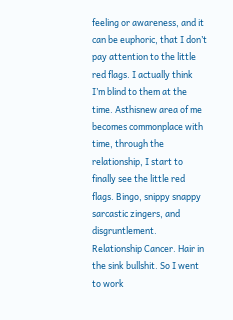feeling or awareness, and it can be euphoric, that I don’t pay attention to the little red flags. I actually think I’m blind to them at the time. Asthisnew area of me becomes commonplace with time, through the relationship, I start to finally see the little red flags. Bingo, snippy snappy sarcastic zingers, and disgruntlement. Relationship Cancer. Hair in the sink bullshit. So I went to work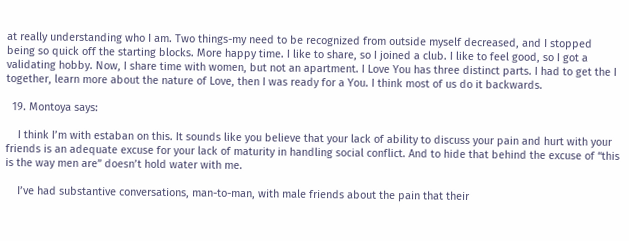at really understanding who I am. Two things-my need to be recognized from outside myself decreased, and I stopped being so quick off the starting blocks. More happy time. I like to share, so I joined a club. I like to feel good, so I got a validating hobby. Now, I share time with women, but not an apartment. I Love You has three distinct parts. I had to get the I together, learn more about the nature of Love, then I was ready for a You. I think most of us do it backwards.

  19. Montoya says:

    I think I’m with estaban on this. It sounds like you believe that your lack of ability to discuss your pain and hurt with your friends is an adequate excuse for your lack of maturity in handling social conflict. And to hide that behind the excuse of “this is the way men are” doesn’t hold water with me.

    I’ve had substantive conversations, man-to-man, with male friends about the pain that their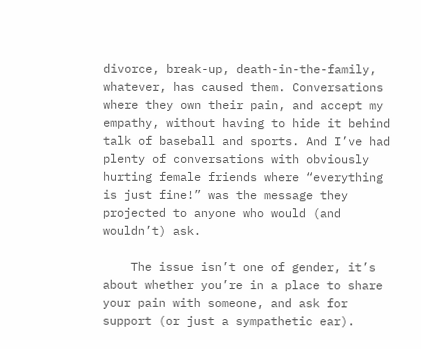divorce, break-up, death-in-the-family, whatever, has caused them. Conversations where they own their pain, and accept my empathy, without having to hide it behind talk of baseball and sports. And I’ve had plenty of conversations with obviously hurting female friends where “everything is just fine!” was the message they projected to anyone who would (and wouldn’t) ask.

    The issue isn’t one of gender, it’s about whether you’re in a place to share your pain with someone, and ask for support (or just a sympathetic ear).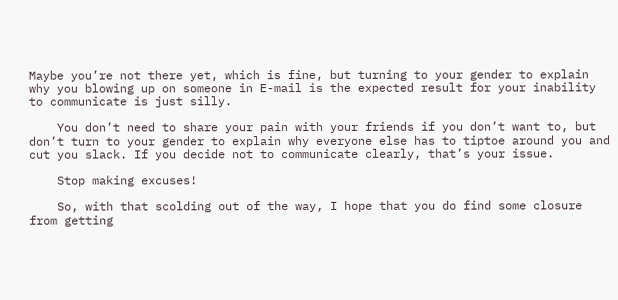Maybe you’re not there yet, which is fine, but turning to your gender to explain why you blowing up on someone in E-mail is the expected result for your inability to communicate is just silly.

    You don’t need to share your pain with your friends if you don’t want to, but don’t turn to your gender to explain why everyone else has to tiptoe around you and cut you slack. If you decide not to communicate clearly, that’s your issue.

    Stop making excuses!

    So, with that scolding out of the way, I hope that you do find some closure from getting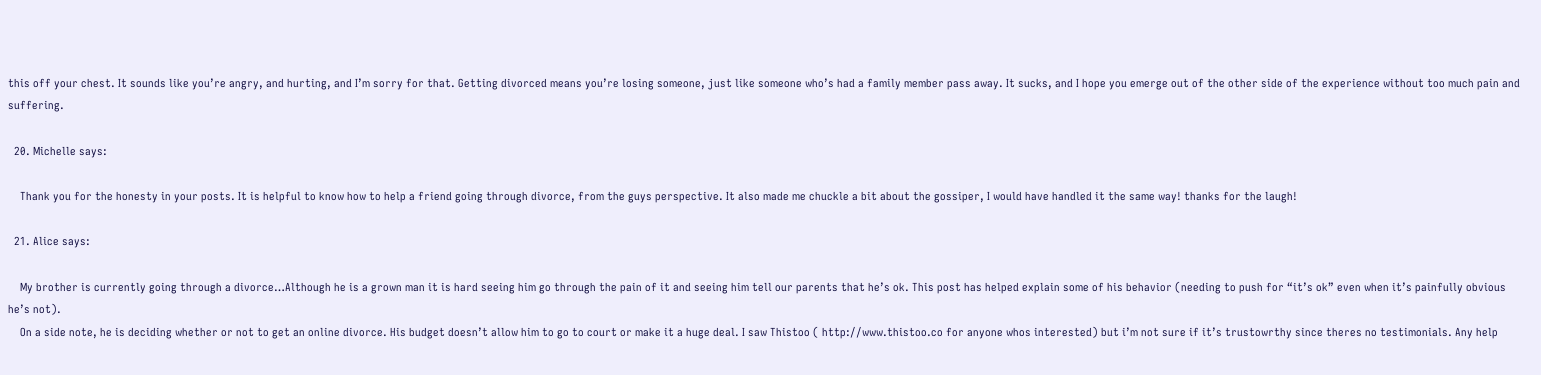this off your chest. It sounds like you’re angry, and hurting, and I’m sorry for that. Getting divorced means you’re losing someone, just like someone who’s had a family member pass away. It sucks, and I hope you emerge out of the other side of the experience without too much pain and suffering.

  20. Michelle says:

    Thank you for the honesty in your posts. It is helpful to know how to help a friend going through divorce, from the guys perspective. It also made me chuckle a bit about the gossiper, I would have handled it the same way! thanks for the laugh!

  21. Alice says:

    My brother is currently going through a divorce…Although he is a grown man it is hard seeing him go through the pain of it and seeing him tell our parents that he’s ok. This post has helped explain some of his behavior (needing to push for “it’s ok” even when it’s painfully obvious he’s not).
    On a side note, he is deciding whether or not to get an online divorce. His budget doesn’t allow him to go to court or make it a huge deal. I saw Thistoo ( http://www.thistoo.co for anyone whos interested) but i’m not sure if it’s trustowrthy since theres no testimonials. Any help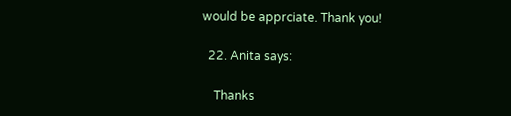would be apprciate. Thank you!

  22. Anita says:

    Thanks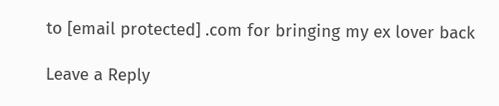to [email protected] .com for bringing my ex lover back

Leave a Reply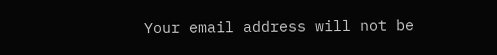Your email address will not be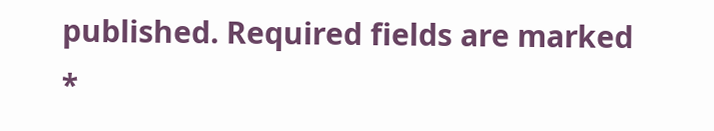published. Required fields are marked *